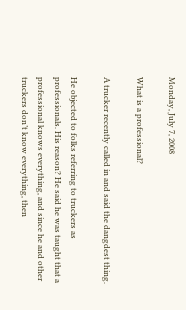Monday, July 7, 2008

What is a professional?

A trucker recently called in and said the dangdest thing.

He objected to folks referring to truckers as professionals. His reason? He said he was taught that a professional knows everything, and since he and other truckers don’t know everything, then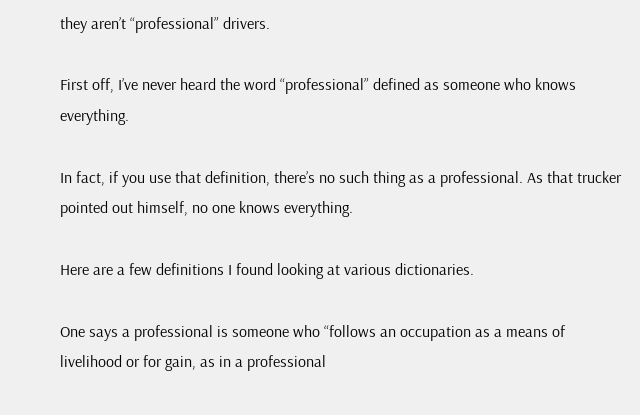they aren’t “professional” drivers.

First off, I’ve never heard the word “professional” defined as someone who knows everything.

In fact, if you use that definition, there’s no such thing as a professional. As that trucker pointed out himself, no one knows everything.

Here are a few definitions I found looking at various dictionaries.

One says a professional is someone who “follows an occupation as a means of livelihood or for gain, as in a professional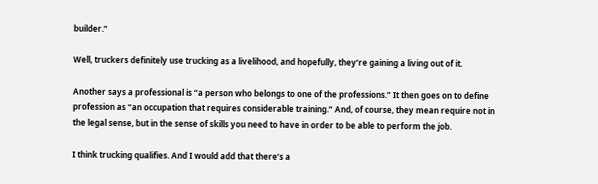builder.”

Well, truckers definitely use trucking as a livelihood, and hopefully, they’re gaining a living out of it.

Another says a professional is “a person who belongs to one of the professions.” It then goes on to define profession as “an occupation that requires considerable training.” And, of course, they mean require not in the legal sense, but in the sense of skills you need to have in order to be able to perform the job.

I think trucking qualifies. And I would add that there’s a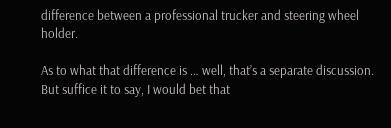difference between a professional trucker and steering wheel holder.

As to what that difference is … well, that’s a separate discussion. But suffice it to say, I would bet that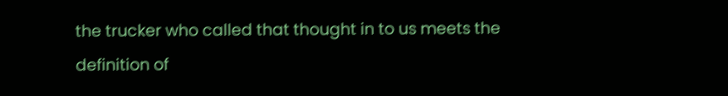the trucker who called that thought in to us meets the definition of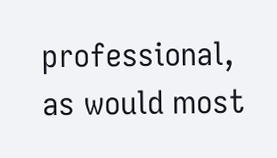professional, as would most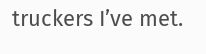truckers I’ve met.